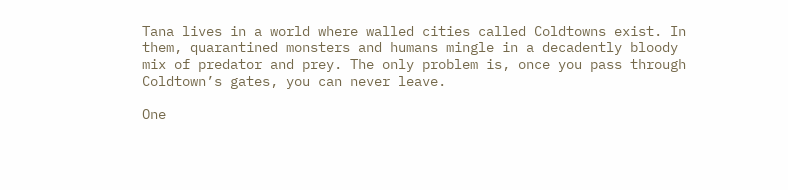Tana lives in a world where walled cities called Coldtowns exist. In them, quarantined monsters and humans mingle in a decadently bloody mix of predator and prey. The only problem is, once you pass through Coldtown’s gates, you can never leave.

One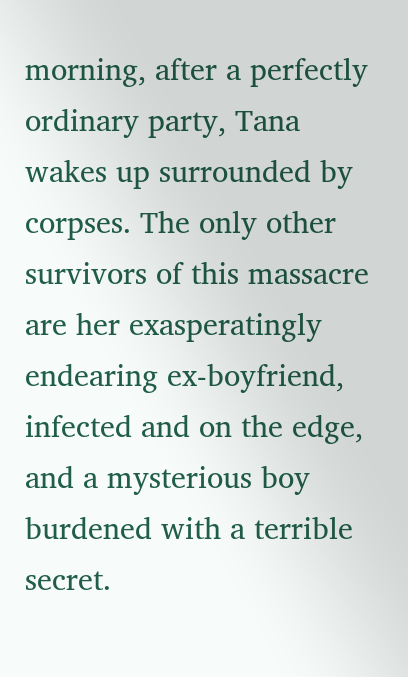morning, after a perfectly ordinary party, Tana wakes up surrounded by corpses. The only other survivors of this massacre are her exasperatingly endearing ex-boyfriend, infected and on the edge, and a mysterious boy burdened with a terrible secret.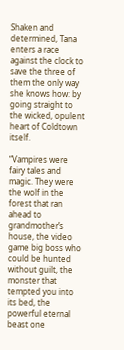Shaken and determined, Tana enters a race against the clock to save the three of them the only way she knows how: by going straight to the wicked, opulent heart of Coldtown itself.

“Vampires were fairy tales and magic. They were the wolf in the forest that ran ahead to grandmother’s house, the video game big boss who could be hunted without guilt, the monster that tempted you into its bed, the powerful eternal beast one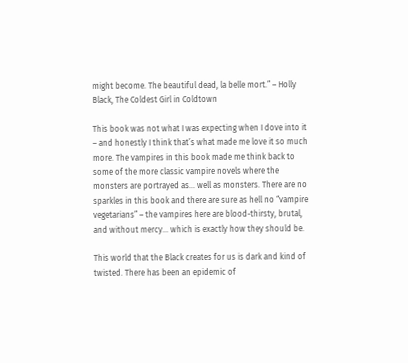might become. The beautiful dead, la belle mort.” – Holly Black, The Coldest Girl in Coldtown

This book was not what I was expecting when I dove into it – and honestly I think that’s what made me love it so much more. The vampires in this book made me think back to some of the more classic vampire novels where the monsters are portrayed as… well as monsters. There are no sparkles in this book and there are sure as hell no “vampire vegetarians” – the vampires here are blood-thirsty, brutal, and without mercy… which is exactly how they should be.

This world that the Black creates for us is dark and kind of twisted. There has been an epidemic of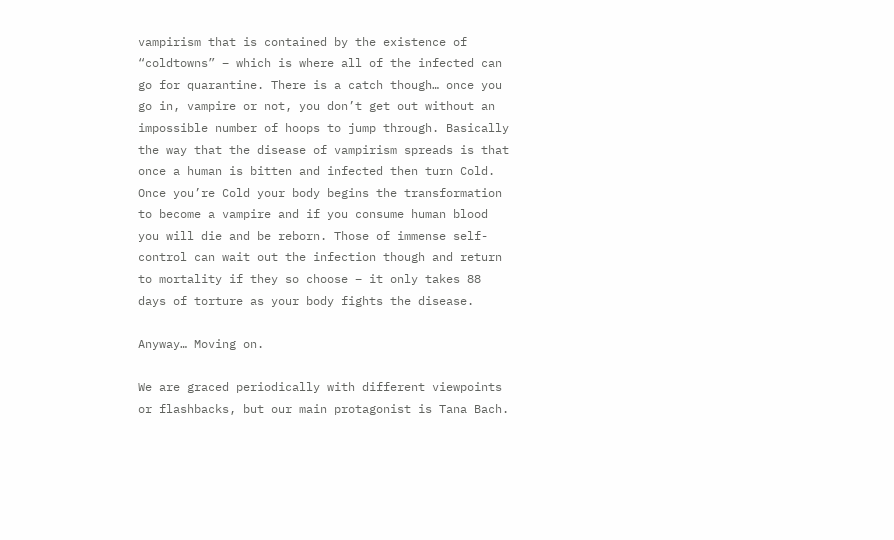vampirism that is contained by the existence of “coldtowns” – which is where all of the infected can go for quarantine. There is a catch though… once you go in, vampire or not, you don’t get out without an impossible number of hoops to jump through. Basically the way that the disease of vampirism spreads is that once a human is bitten and infected then turn Cold. Once you’re Cold your body begins the transformation to become a vampire and if you consume human blood you will die and be reborn. Those of immense self-control can wait out the infection though and return to mortality if they so choose – it only takes 88 days of torture as your body fights the disease.

Anyway… Moving on.

We are graced periodically with different viewpoints or flashbacks, but our main protagonist is Tana Bach.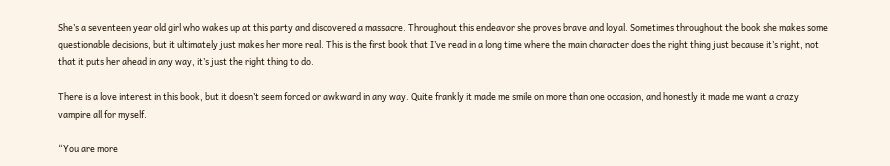She’s a seventeen year old girl who wakes up at this party and discovered a massacre. Throughout this endeavor she proves brave and loyal. Sometimes throughout the book she makes some questionable decisions, but it ultimately just makes her more real. This is the first book that I’ve read in a long time where the main character does the right thing just because it’s right, not that it puts her ahead in any way, it’s just the right thing to do.

There is a love interest in this book, but it doesn’t seem forced or awkward in any way. Quite frankly it made me smile on more than one occasion, and honestly it made me want a crazy vampire all for myself.

“You are more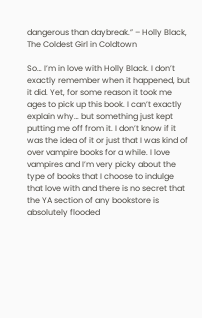dangerous than daybreak.” – Holly Black, The Coldest Girl in Coldtown

So… I’m in love with Holly Black. I don’t exactly remember when it happened, but it did. Yet, for some reason it took me ages to pick up this book. I can’t exactly explain why… but something just kept putting me off from it. I don’t know if it was the idea of it or just that I was kind of over vampire books for a while. I love vampires and I’m very picky about the type of books that I choose to indulge that love with and there is no secret that the YA section of any bookstore is absolutely flooded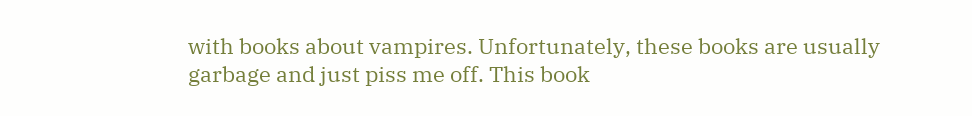with books about vampires. Unfortunately, these books are usually garbage and just piss me off. This book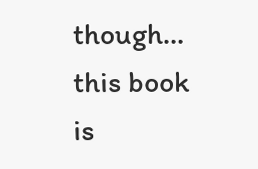though… this book is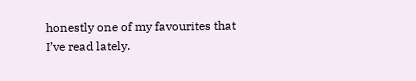honestly one of my favourites that I’ve read lately.